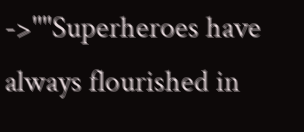->''"Superheroes have always flourished in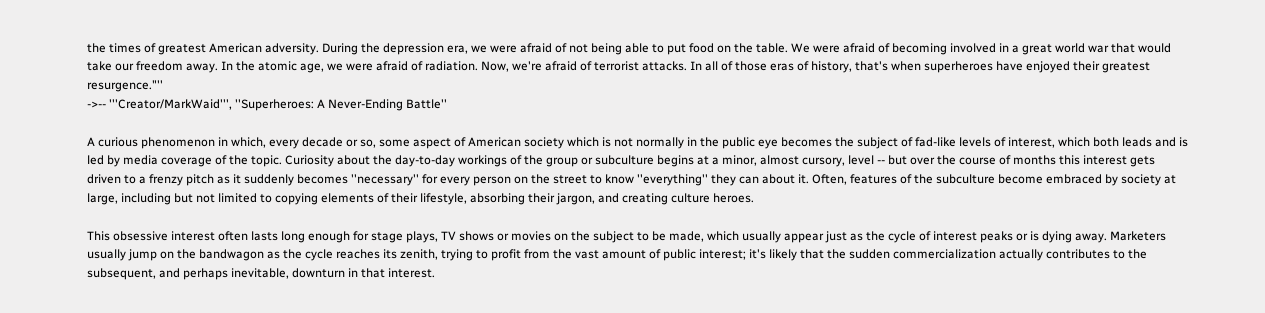the times of greatest American adversity. During the depression era, we were afraid of not being able to put food on the table. We were afraid of becoming involved in a great world war that would take our freedom away. In the atomic age, we were afraid of radiation. Now, we're afraid of terrorist attacks. In all of those eras of history, that's when superheroes have enjoyed their greatest resurgence."''
->-- '''Creator/MarkWaid''', ''Superheroes: A Never-Ending Battle''

A curious phenomenon in which, every decade or so, some aspect of American society which is not normally in the public eye becomes the subject of fad-like levels of interest, which both leads and is led by media coverage of the topic. Curiosity about the day-to-day workings of the group or subculture begins at a minor, almost cursory, level -- but over the course of months this interest gets driven to a frenzy pitch as it suddenly becomes ''necessary'' for every person on the street to know ''everything'' they can about it. Often, features of the subculture become embraced by society at large, including but not limited to copying elements of their lifestyle, absorbing their jargon, and creating culture heroes.

This obsessive interest often lasts long enough for stage plays, TV shows or movies on the subject to be made, which usually appear just as the cycle of interest peaks or is dying away. Marketers usually jump on the bandwagon as the cycle reaches its zenith, trying to profit from the vast amount of public interest; it's likely that the sudden commercialization actually contributes to the subsequent, and perhaps inevitable, downturn in that interest.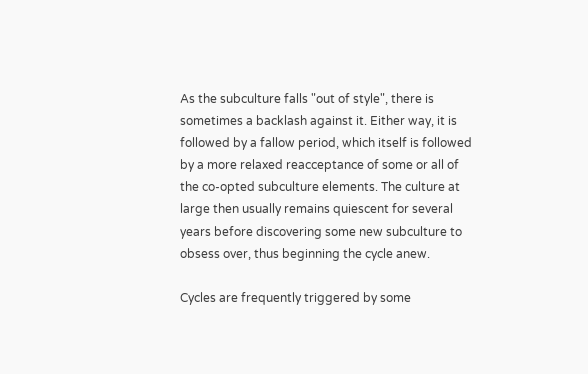As the subculture falls "out of style", there is sometimes a backlash against it. Either way, it is followed by a fallow period, which itself is followed by a more relaxed reacceptance of some or all of the co-opted subculture elements. The culture at large then usually remains quiescent for several years before discovering some new subculture to obsess over, thus beginning the cycle anew.

Cycles are frequently triggered by some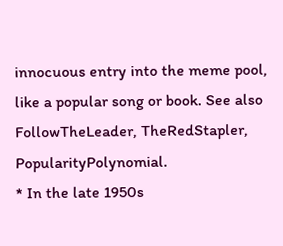innocuous entry into the meme pool, like a popular song or book. See also FollowTheLeader, TheRedStapler, PopularityPolynomial.
* In the late 1950s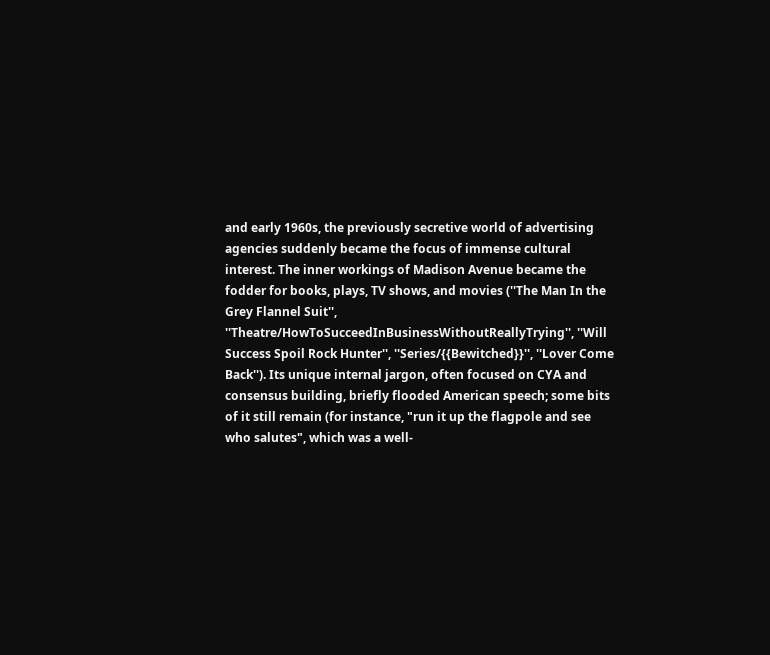and early 1960s, the previously secretive world of advertising agencies suddenly became the focus of immense cultural interest. The inner workings of Madison Avenue became the fodder for books, plays, TV shows, and movies (''The Man In the Grey Flannel Suit'', ''Theatre/HowToSucceedInBusinessWithoutReallyTrying'', ''Will Success Spoil Rock Hunter'', ''Series/{{Bewitched}}'', ''Lover Come Back''). Its unique internal jargon, often focused on CYA and consensus building, briefly flooded American speech; some bits of it still remain (for instance, "run it up the flagpole and see who salutes", which was a well-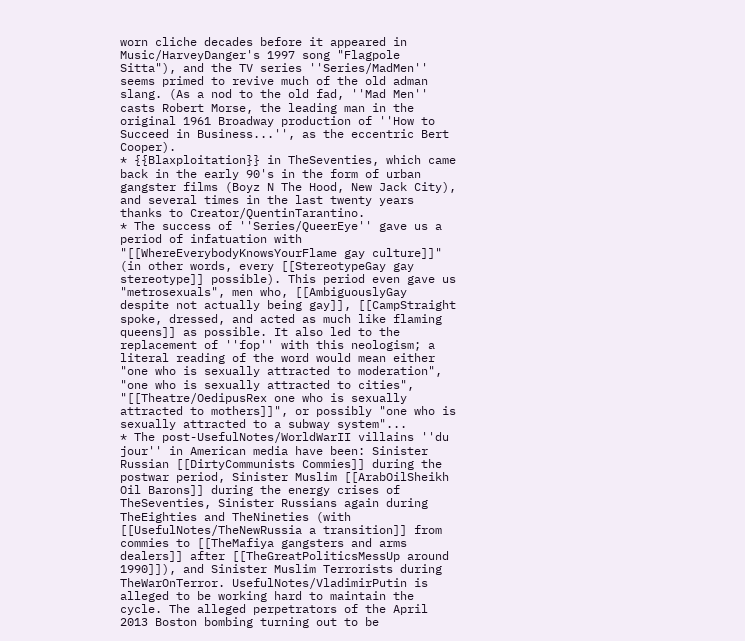worn cliche decades before it appeared in Music/HarveyDanger's 1997 song "Flagpole Sitta"), and the TV series ''Series/MadMen'' seems primed to revive much of the old adman slang. (As a nod to the old fad, ''Mad Men'' casts Robert Morse, the leading man in the original 1961 Broadway production of ''How to Succeed in Business...'', as the eccentric Bert Cooper).
* {{Blaxploitation}} in TheSeventies, which came back in the early 90's in the form of urban gangster films (Boyz N The Hood, New Jack City), and several times in the last twenty years thanks to Creator/QuentinTarantino.
* The success of ''Series/QueerEye'' gave us a period of infatuation with "[[WhereEverybodyKnowsYourFlame gay culture]]" (in other words, every [[StereotypeGay gay stereotype]] possible). This period even gave us "metrosexuals", men who, [[AmbiguouslyGay despite not actually being gay]], [[CampStraight spoke, dressed, and acted as much like flaming queens]] as possible. It also led to the replacement of ''fop'' with this neologism; a literal reading of the word would mean either "one who is sexually attracted to moderation", "one who is sexually attracted to cities", "[[Theatre/OedipusRex one who is sexually attracted to mothers]]", or possibly "one who is sexually attracted to a subway system"...
* The post-UsefulNotes/WorldWarII villains ''du jour'' in American media have been: Sinister Russian [[DirtyCommunists Commies]] during the postwar period, Sinister Muslim [[ArabOilSheikh Oil Barons]] during the energy crises of TheSeventies, Sinister Russians again during TheEighties and TheNineties (with [[UsefulNotes/TheNewRussia a transition]] from commies to [[TheMafiya gangsters and arms dealers]] after [[TheGreatPoliticsMessUp around 1990]]), and Sinister Muslim Terrorists during TheWarOnTerror. UsefulNotes/VladimirPutin is alleged to be working hard to maintain the cycle. The alleged perpetrators of the April 2013 Boston bombing turning out to be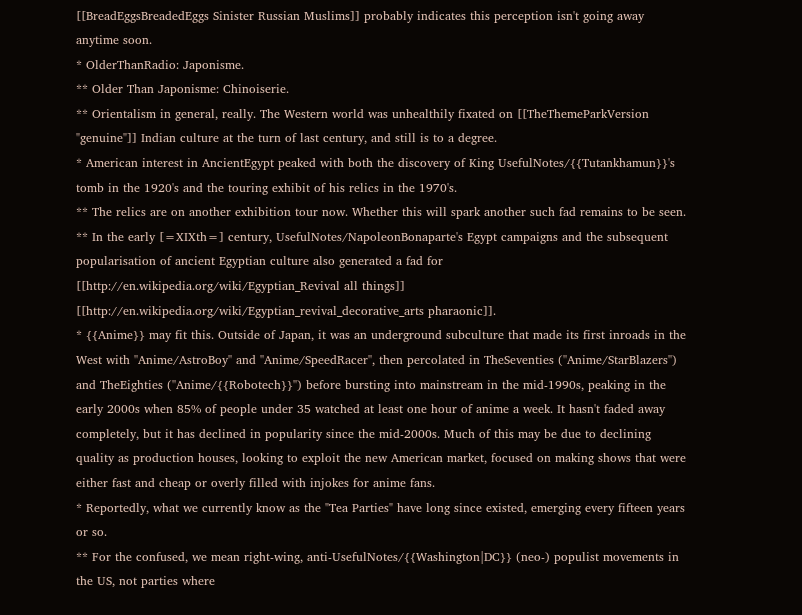[[BreadEggsBreadedEggs Sinister Russian Muslims]] probably indicates this perception isn't going away anytime soon.
* OlderThanRadio: Japonisme.
** Older Than Japonisme: Chinoiserie.
** Orientalism in general, really. The Western world was unhealthily fixated on [[TheThemeParkVersion "genuine"]] Indian culture at the turn of last century, and still is to a degree.
* American interest in AncientEgypt peaked with both the discovery of King UsefulNotes/{{Tutankhamun}}'s tomb in the 1920's and the touring exhibit of his relics in the 1970's.
** The relics are on another exhibition tour now. Whether this will spark another such fad remains to be seen.
** In the early [=XIXth=] century, UsefulNotes/NapoleonBonaparte's Egypt campaigns and the subsequent popularisation of ancient Egyptian culture also generated a fad for [[http://en.wikipedia.org/wiki/Egyptian_Revival all things]] [[http://en.wikipedia.org/wiki/Egyptian_revival_decorative_arts pharaonic]].
* {{Anime}} may fit this. Outside of Japan, it was an underground subculture that made its first inroads in the West with ''Anime/AstroBoy'' and ''Anime/SpeedRacer'', then percolated in TheSeventies (''Anime/StarBlazers'') and TheEighties (''Anime/{{Robotech}}'') before bursting into mainstream in the mid-1990s, peaking in the early 2000s when 85% of people under 35 watched at least one hour of anime a week. It hasn't faded away completely, but it has declined in popularity since the mid-2000s. Much of this may be due to declining quality as production houses, looking to exploit the new American market, focused on making shows that were either fast and cheap or overly filled with injokes for anime fans.
* Reportedly, what we currently know as the "Tea Parties" have long since existed, emerging every fifteen years or so.
** For the confused, we mean right-wing, anti-UsefulNotes/{{Washington|DC}} (neo-) populist movements in the US, not parties where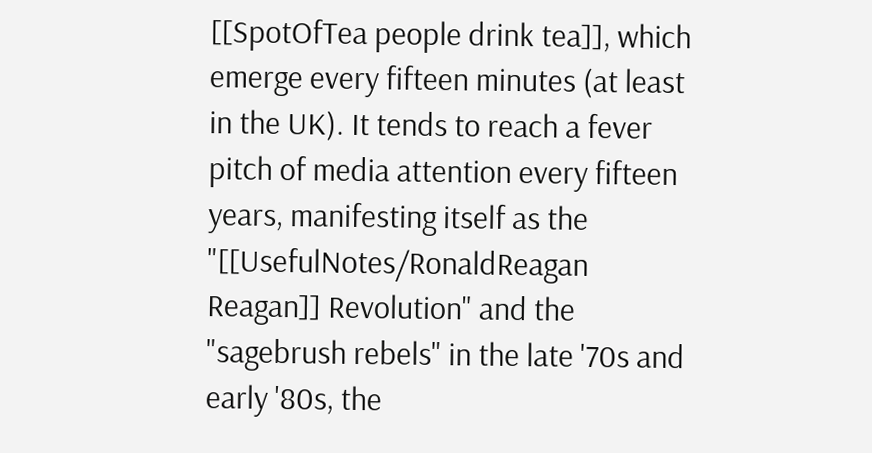[[SpotOfTea people drink tea]], which emerge every fifteen minutes (at least in the UK). It tends to reach a fever pitch of media attention every fifteen years, manifesting itself as the "[[UsefulNotes/RonaldReagan Reagan]] Revolution" and the "sagebrush rebels" in the late '70s and early '80s, the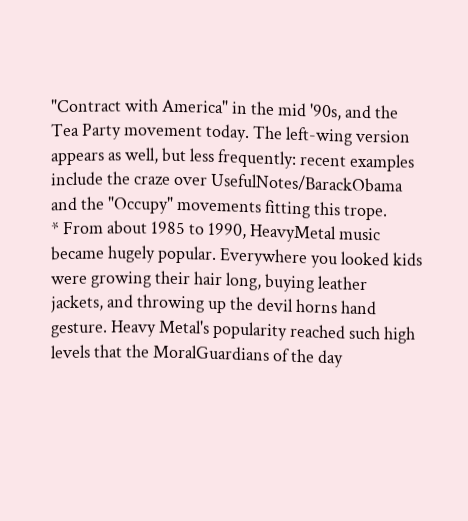"Contract with America" in the mid '90s, and the Tea Party movement today. The left-wing version appears as well, but less frequently: recent examples include the craze over UsefulNotes/BarackObama and the "Occupy" movements fitting this trope.
* From about 1985 to 1990, HeavyMetal music became hugely popular. Everywhere you looked kids were growing their hair long, buying leather jackets, and throwing up the devil horns hand gesture. Heavy Metal's popularity reached such high levels that the MoralGuardians of the day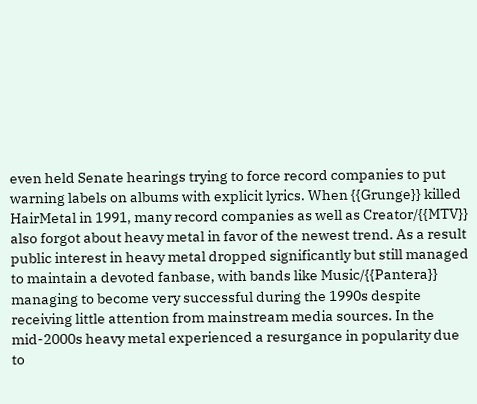even held Senate hearings trying to force record companies to put warning labels on albums with explicit lyrics. When {{Grunge}} killed HairMetal in 1991, many record companies as well as Creator/{{MTV}} also forgot about heavy metal in favor of the newest trend. As a result public interest in heavy metal dropped significantly but still managed to maintain a devoted fanbase, with bands like Music/{{Pantera}} managing to become very successful during the 1990s despite receiving little attention from mainstream media sources. In the mid-2000s heavy metal experienced a resurgance in popularity due to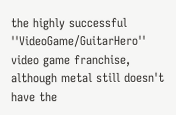the highly successful ''VideoGame/GuitarHero'' video game franchise, although metal still doesn't have the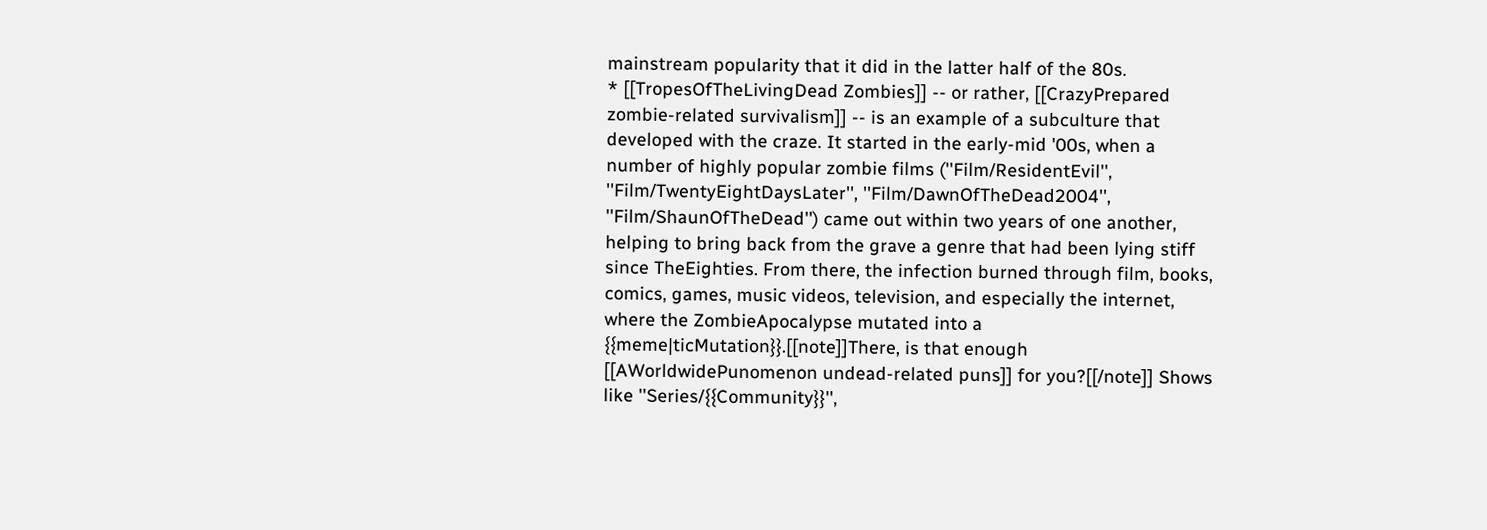mainstream popularity that it did in the latter half of the 80s.
* [[TropesOfTheLivingDead Zombies]] -- or rather, [[CrazyPrepared zombie-related survivalism]] -- is an example of a subculture that developed with the craze. It started in the early-mid '00s, when a number of highly popular zombie films (''Film/ResidentEvil'', ''Film/TwentyEightDaysLater'', ''Film/DawnOfTheDead2004'', ''Film/ShaunOfTheDead'') came out within two years of one another, helping to bring back from the grave a genre that had been lying stiff since TheEighties. From there, the infection burned through film, books, comics, games, music videos, television, and especially the internet, where the ZombieApocalypse mutated into a {{meme|ticMutation}}.[[note]]There, is that enough [[AWorldwidePunomenon undead-related puns]] for you?[[/note]] Shows like ''Series/{{Community}}'',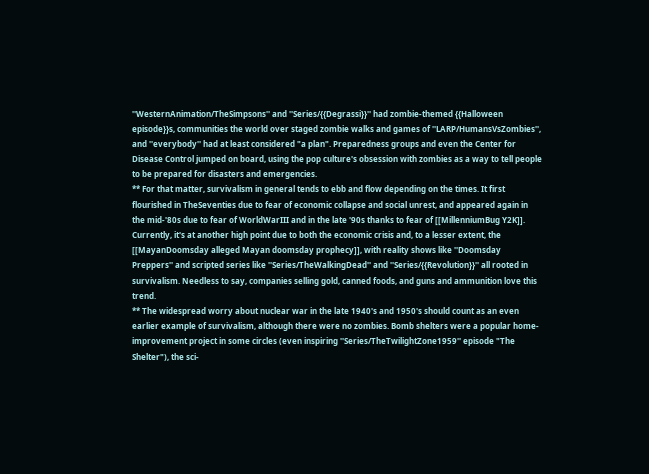''WesternAnimation/TheSimpsons'' and ''Series/{{Degrassi}}'' had zombie-themed {{Halloween episode}}s, communities the world over staged zombie walks and games of ''LARP/HumansVsZombies'', and ''everybody'' had at least considered "a plan". Preparedness groups and even the Center for Disease Control jumped on board, using the pop culture's obsession with zombies as a way to tell people to be prepared for disasters and emergencies.
** For that matter, survivalism in general tends to ebb and flow depending on the times. It first flourished in TheSeventies due to fear of economic collapse and social unrest, and appeared again in the mid-'80s due to fear of WorldWarIII and in the late '90s thanks to fear of [[MillenniumBug Y2K]]. Currently, it's at another high point due to both the economic crisis and, to a lesser extent, the [[MayanDoomsday alleged Mayan doomsday prophecy]], with reality shows like ''Doomsday Preppers'' and scripted series like ''Series/TheWalkingDead'' and ''Series/{{Revolution}}'' all rooted in survivalism. Needless to say, companies selling gold, canned foods, and guns and ammunition love this trend.
** The widespread worry about nuclear war in the late 1940's and 1950's should count as an even earlier example of survivalism, although there were no zombies. Bomb shelters were a popular home-improvement project in some circles (even inspiring ''Series/TheTwilightZone1959'' episode "The Shelter"), the sci-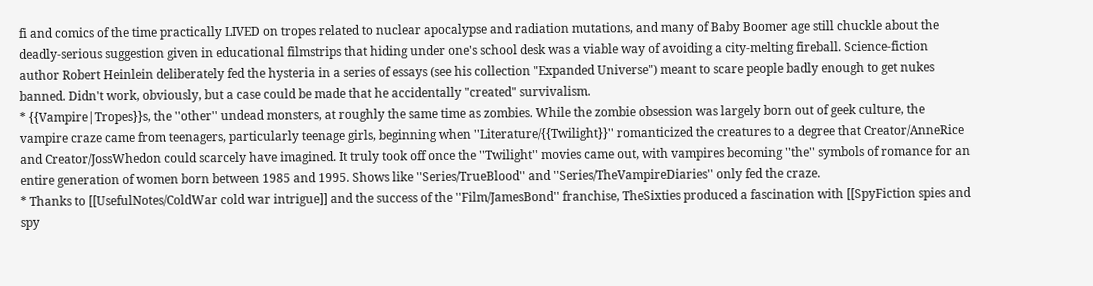fi and comics of the time practically LIVED on tropes related to nuclear apocalypse and radiation mutations, and many of Baby Boomer age still chuckle about the deadly-serious suggestion given in educational filmstrips that hiding under one's school desk was a viable way of avoiding a city-melting fireball. Science-fiction author Robert Heinlein deliberately fed the hysteria in a series of essays (see his collection "Expanded Universe") meant to scare people badly enough to get nukes banned. Didn't work, obviously, but a case could be made that he accidentally "created" survivalism.
* {{Vampire|Tropes}}s, the ''other'' undead monsters, at roughly the same time as zombies. While the zombie obsession was largely born out of geek culture, the vampire craze came from teenagers, particularly teenage girls, beginning when ''Literature/{{Twilight}}'' romanticized the creatures to a degree that Creator/AnneRice and Creator/JossWhedon could scarcely have imagined. It truly took off once the ''Twilight'' movies came out, with vampires becoming ''the'' symbols of romance for an entire generation of women born between 1985 and 1995. Shows like ''Series/TrueBlood'' and ''Series/TheVampireDiaries'' only fed the craze.
* Thanks to [[UsefulNotes/ColdWar cold war intrigue]] and the success of the ''Film/JamesBond'' franchise, TheSixties produced a fascination with [[SpyFiction spies and spy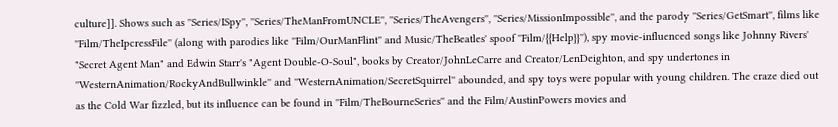culture]]. Shows such as ''Series/ISpy'', ''Series/TheManFromUNCLE'', ''Series/TheAvengers'', ''Series/MissionImpossible'', and the parody ''Series/GetSmart'', films like ''Film/TheIpcressFile'' (along with parodies like ''Film/OurManFlint'' and Music/TheBeatles' spoof ''Film/{{Help}}''), spy movie-influenced songs like Johnny Rivers' "Secret Agent Man" and Edwin Starr's "Agent Double-O-Soul", books by Creator/JohnLeCarre and Creator/LenDeighton, and spy undertones in ''WesternAnimation/RockyAndBullwinkle'' and ''WesternAnimation/SecretSquirrel'' abounded, and spy toys were popular with young children. The craze died out as the Cold War fizzled, but its influence can be found in ''Film/TheBourneSeries'' and the Film/AustinPowers movies and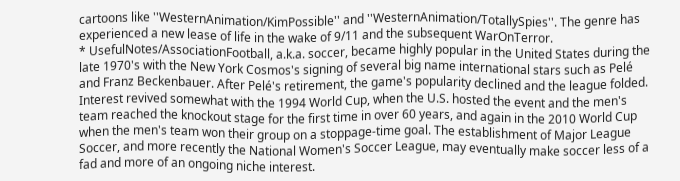cartoons like ''WesternAnimation/KimPossible'' and ''WesternAnimation/TotallySpies''. The genre has experienced a new lease of life in the wake of 9/11 and the subsequent WarOnTerror.
* UsefulNotes/AssociationFootball, a.k.a. soccer, became highly popular in the United States during the late 1970's with the New York Cosmos's signing of several big name international stars such as Pelé and Franz Beckenbauer. After Pelé's retirement, the game's popularity declined and the league folded. Interest revived somewhat with the 1994 World Cup, when the U.S. hosted the event and the men's team reached the knockout stage for the first time in over 60 years, and again in the 2010 World Cup when the men's team won their group on a stoppage-time goal. The establishment of Major League Soccer, and more recently the National Women's Soccer League, may eventually make soccer less of a fad and more of an ongoing niche interest.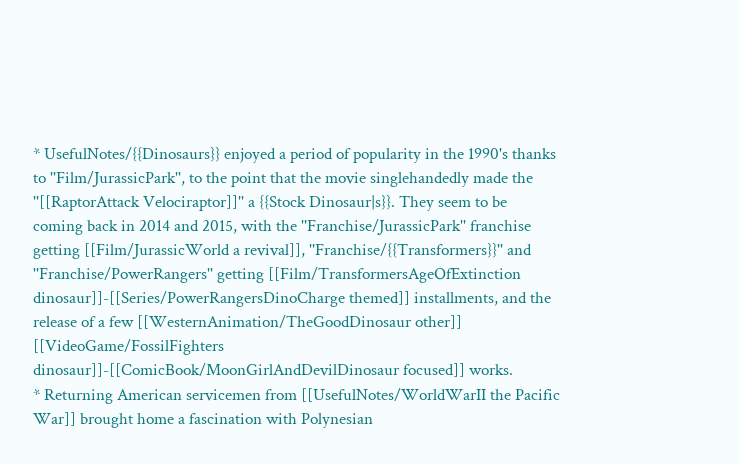* UsefulNotes/{{Dinosaurs}} enjoyed a period of popularity in the 1990's thanks to ''Film/JurassicPark'', to the point that the movie singlehandedly made the ''[[RaptorAttack Velociraptor]]'' a {{Stock Dinosaur|s}}. They seem to be coming back in 2014 and 2015, with the ''Franchise/JurassicPark'' franchise getting [[Film/JurassicWorld a revival]], ''Franchise/{{Transformers}}'' and ''Franchise/PowerRangers'' getting [[Film/TransformersAgeOfExtinction dinosaur]]-[[Series/PowerRangersDinoCharge themed]] installments, and the release of a few [[WesternAnimation/TheGoodDinosaur other]] [[VideoGame/FossilFighters dinosaur]]-[[ComicBook/MoonGirlAndDevilDinosaur focused]] works.
* Returning American servicemen from [[UsefulNotes/WorldWarII the Pacific War]] brought home a fascination with Polynesian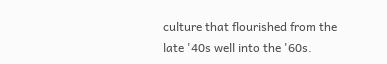culture that flourished from the late '40s well into the '60s.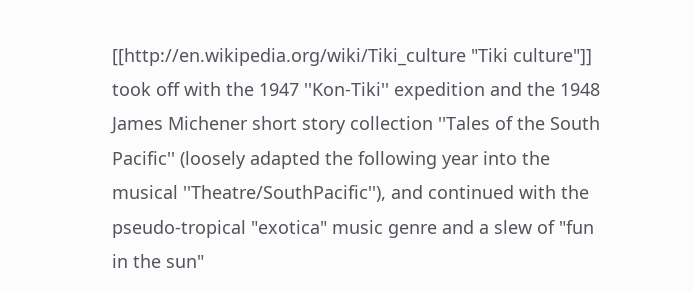[[http://en.wikipedia.org/wiki/Tiki_culture "Tiki culture"]] took off with the 1947 ''Kon-Tiki'' expedition and the 1948 James Michener short story collection ''Tales of the South Pacific'' (loosely adapted the following year into the musical ''Theatre/SouthPacific''), and continued with the pseudo-tropical "exotica" music genre and a slew of "fun in the sun"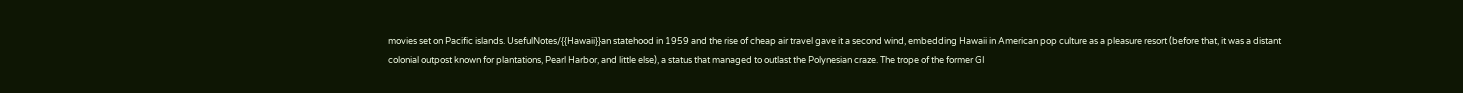movies set on Pacific islands. UsefulNotes/{{Hawaii}}an statehood in 1959 and the rise of cheap air travel gave it a second wind, embedding Hawaii in American pop culture as a pleasure resort (before that, it was a distant colonial outpost known for plantations, Pearl Harbor, and little else), a status that managed to outlast the Polynesian craze. The trope of the former GI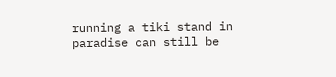running a tiki stand in paradise can still be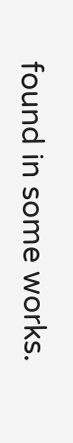found in some works.